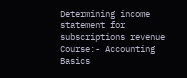Determining income statement for subscriptions revenue
Course:- Accounting Basics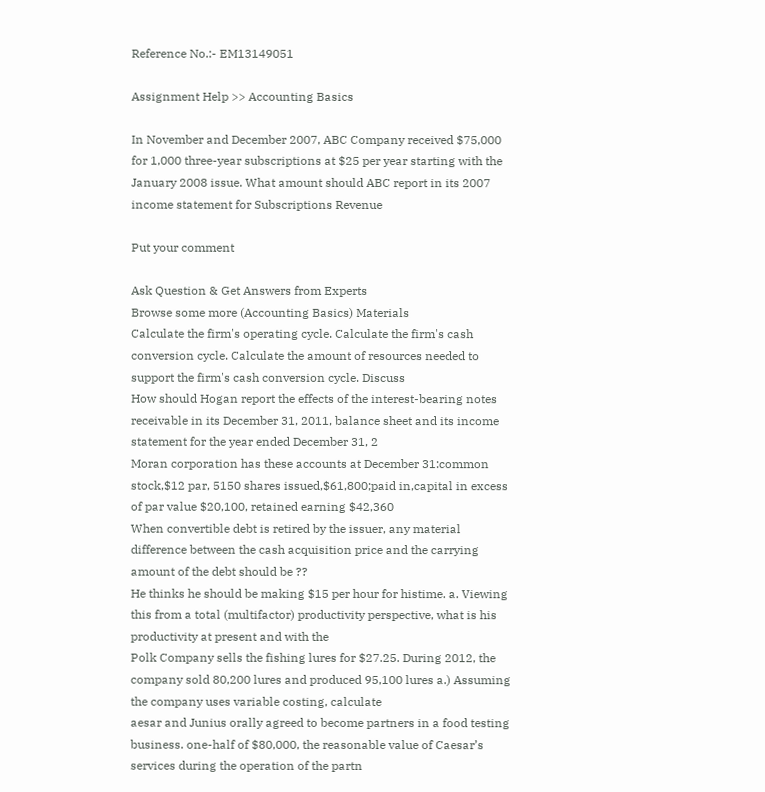Reference No.:- EM13149051

Assignment Help >> Accounting Basics

In November and December 2007, ABC Company received $75,000 for 1,000 three-year subscriptions at $25 per year starting with the January 2008 issue. What amount should ABC report in its 2007 income statement for Subscriptions Revenue

Put your comment

Ask Question & Get Answers from Experts
Browse some more (Accounting Basics) Materials
Calculate the firm's operating cycle. Calculate the firm's cash conversion cycle. Calculate the amount of resources needed to support the firm's cash conversion cycle. Discuss
How should Hogan report the effects of the interest-bearing notes receivable in its December 31, 2011, balance sheet and its income statement for the year ended December 31, 2
Moran corporation has these accounts at December 31:common stock,$12 par, 5150 shares issued,$61,800;paid in,capital in excess of par value $20,100, retained earning $42,360
When convertible debt is retired by the issuer, any material difference between the cash acquisition price and the carrying amount of the debt should be ??
He thinks he should be making $15 per hour for histime. a. Viewing this from a total (multifactor) productivity perspective, what is his productivity at present and with the
Polk Company sells the fishing lures for $27.25. During 2012, the company sold 80,200 lures and produced 95,100 lures a.) Assuming the company uses variable costing, calculate
aesar and Junius orally agreed to become partners in a food testing business. one-half of $80,000, the reasonable value of Caesar’s services during the operation of the partn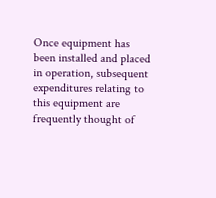Once equipment has been installed and placed in operation, subsequent expenditures relating to this equipment are frequently thought of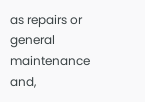as repairs or general maintenance and,